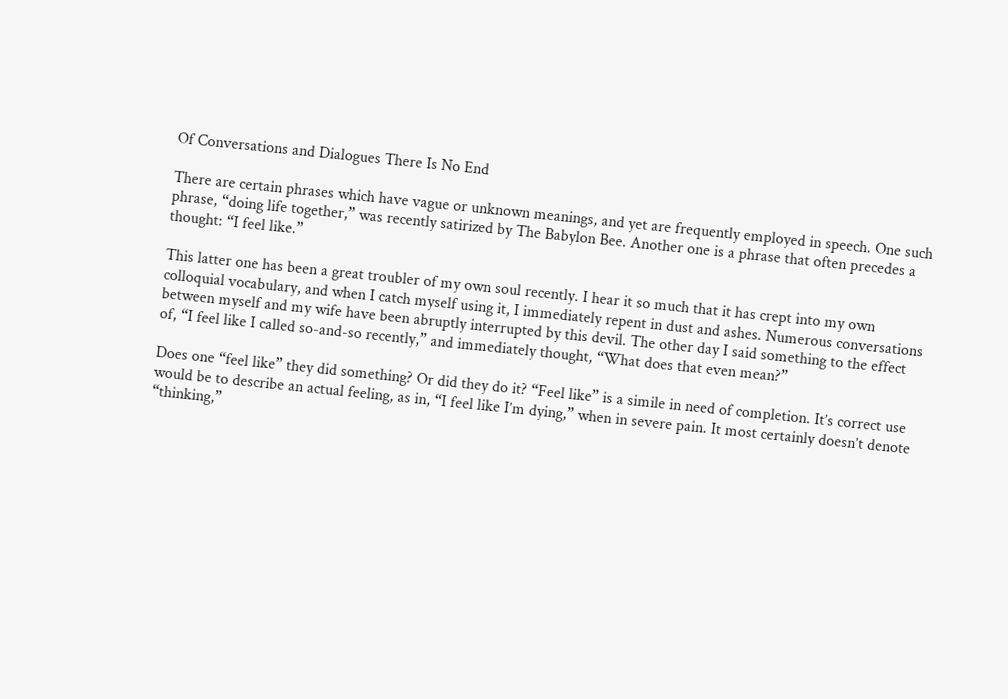Of Conversations and Dialogues There Is No End

There are certain phrases which have vague or unknown meanings, and yet are frequently employed in speech. One such phrase, “doing life together,” was recently satirized by The Babylon Bee. Another one is a phrase that often precedes a thought: “I feel like.”

This latter one has been a great troubler of my own soul recently. I hear it so much that it has crept into my own colloquial vocabulary, and when I catch myself using it, I immediately repent in dust and ashes. Numerous conversations between myself and my wife have been abruptly interrupted by this devil. The other day I said something to the effect of, “I feel like I called so-and-so recently,” and immediately thought, “What does that even mean?”

Does one “feel like” they did something? Or did they do it? “Feel like” is a simile in need of completion. It’s correct use would be to describe an actual feeling, as in, “I feel like I’m dying,” when in severe pain. It most certainly doesn’t denote “thinking,”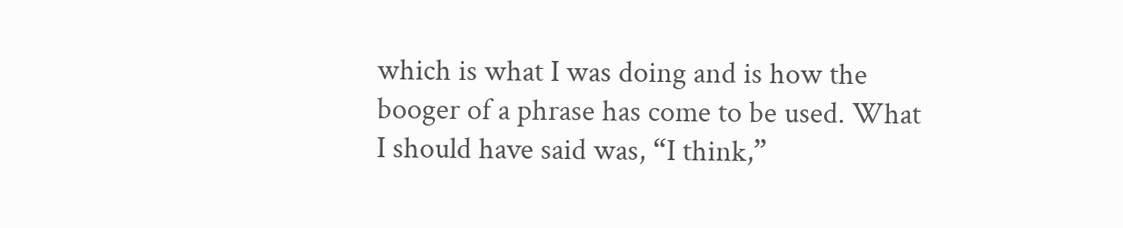which is what I was doing and is how the booger of a phrase has come to be used. What I should have said was, “I think,”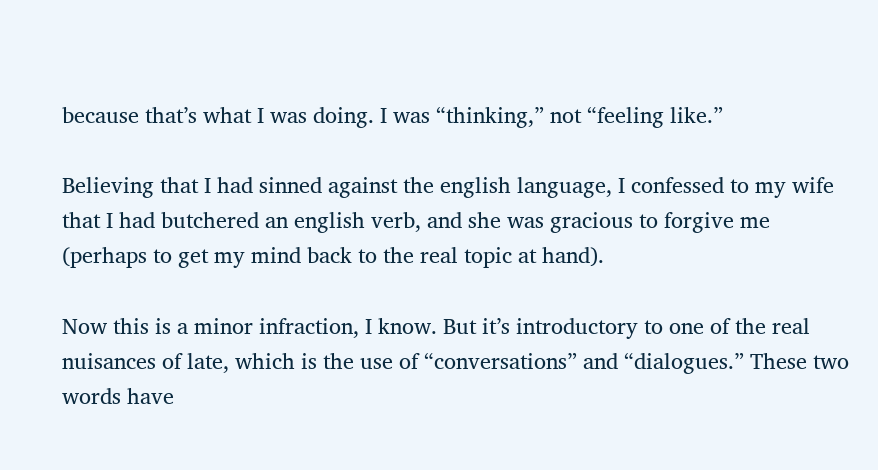because that’s what I was doing. I was “thinking,” not “feeling like.”

Believing that I had sinned against the english language, I confessed to my wife that I had butchered an english verb, and she was gracious to forgive me (perhaps to get my mind back to the real topic at hand).

Now this is a minor infraction, I know. But it’s introductory to one of the real nuisances of late, which is the use of “conversations” and “dialogues.” These two words have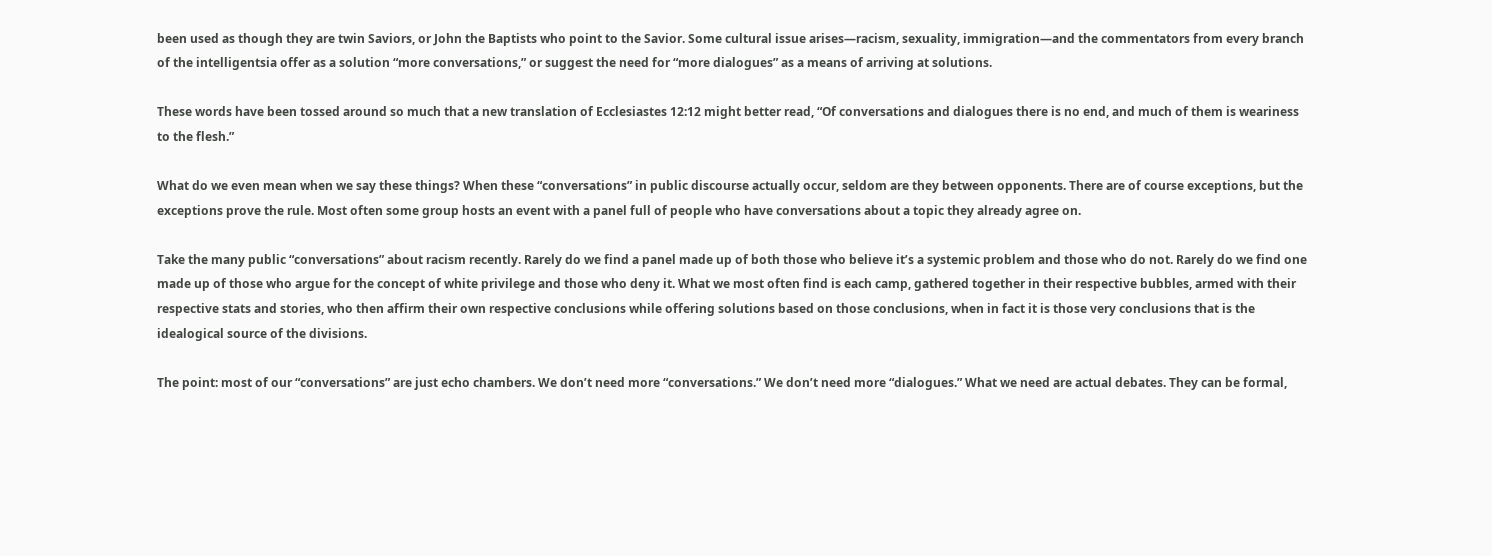been used as though they are twin Saviors, or John the Baptists who point to the Savior. Some cultural issue arises—racism, sexuality, immigration—and the commentators from every branch of the intelligentsia offer as a solution “more conversations,” or suggest the need for “more dialogues” as a means of arriving at solutions.

These words have been tossed around so much that a new translation of Ecclesiastes 12:12 might better read, “Of conversations and dialogues there is no end, and much of them is weariness to the flesh.”

What do we even mean when we say these things? When these “conversations” in public discourse actually occur, seldom are they between opponents. There are of course exceptions, but the exceptions prove the rule. Most often some group hosts an event with a panel full of people who have conversations about a topic they already agree on.

Take the many public “conversations” about racism recently. Rarely do we find a panel made up of both those who believe it’s a systemic problem and those who do not. Rarely do we find one made up of those who argue for the concept of white privilege and those who deny it. What we most often find is each camp, gathered together in their respective bubbles, armed with their respective stats and stories, who then affirm their own respective conclusions while offering solutions based on those conclusions, when in fact it is those very conclusions that is the idealogical source of the divisions.

The point: most of our “conversations” are just echo chambers. We don’t need more “conversations.” We don’t need more “dialogues.” What we need are actual debates. They can be formal,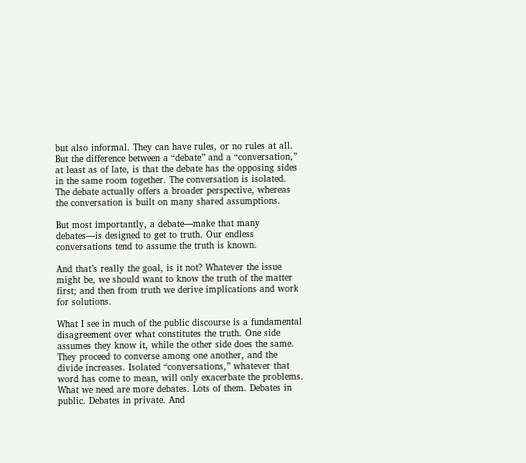but also informal. They can have rules, or no rules at all. But the difference between a “debate” and a “conversation,” at least as of late, is that the debate has the opposing sides in the same room together. The conversation is isolated. The debate actually offers a broader perspective, whereas the conversation is built on many shared assumptions.

But most importantly, a debate—make that many debates—is designed to get to truth. Our endless conversations tend to assume the truth is known.

And that’s really the goal, is it not? Whatever the issue might be, we should want to know the truth of the matter first; and then from truth we derive implications and work for solutions.

What I see in much of the public discourse is a fundamental disagreement over what constitutes the truth. One side assumes they know it, while the other side does the same. They proceed to converse among one another, and the divide increases. Isolated “conversations,” whatever that word has come to mean, will only exacerbate the problems. What we need are more debates. Lots of them. Debates in public. Debates in private. And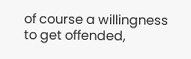of course a willingness to get offended,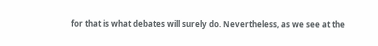for that is what debates will surely do. Nevertheless, as we see at the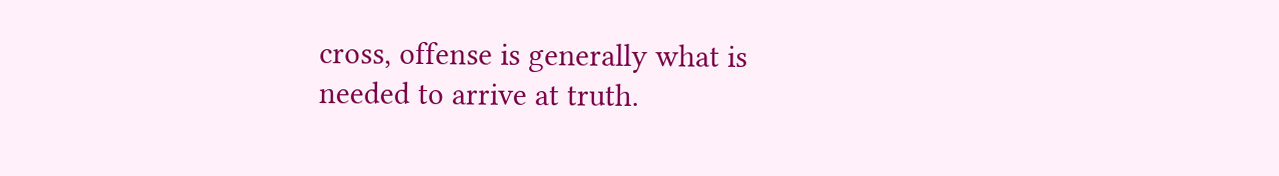cross, offense is generally what is needed to arrive at truth.